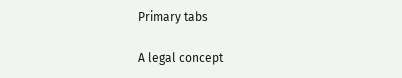Primary tabs

A legal concept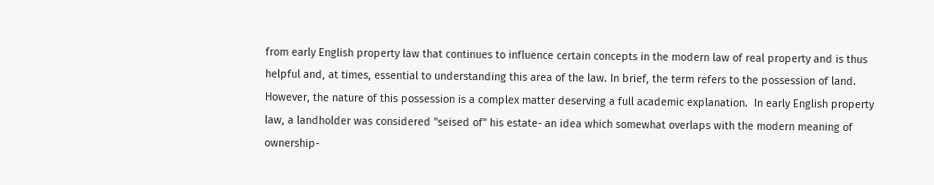from early English property law that continues to influence certain concepts in the modern law of real property and is thus helpful and, at times, essential to understanding this area of the law. In brief, the term refers to the possession of land.  However, the nature of this possession is a complex matter deserving a full academic explanation.  In early English property law, a landholder was considered "seised of" his estate- an idea which somewhat overlaps with the modern meaning of ownership-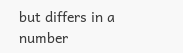but differs in a number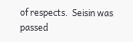of respects.  Seisin was passed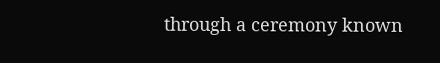through a ceremony known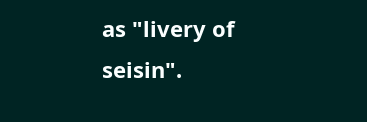as "livery of seisin".